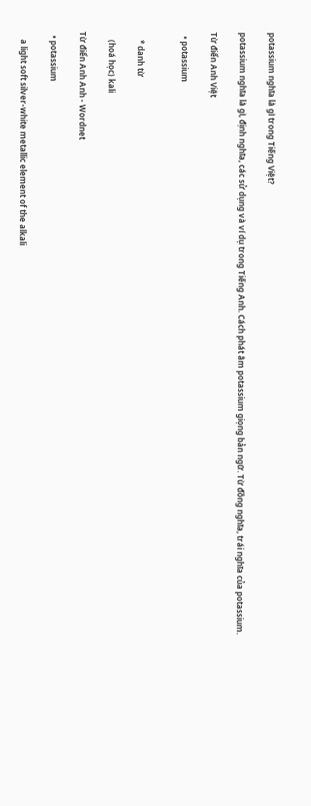potassium nghĩa là gì trong Tiếng Việt?

potassium nghĩa là gì, định nghĩa, các sử dụng và ví dụ trong Tiếng Anh. Cách phát âm potassium giọng bản ngữ. Từ đồng nghĩa, trái nghĩa của potassium.

Từ điển Anh Việt

  • potassium


    * danh từ

    (hoá học) kali

Từ điển Anh Anh - Wordnet

  • potassium

    a light soft silver-white metallic element of the alkali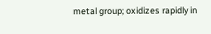metal group; oxidizes rapidly in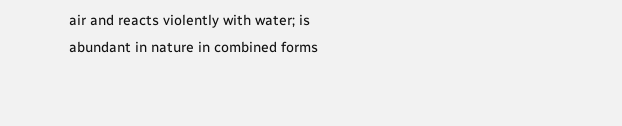air and reacts violently with water; is abundant in nature in combined forms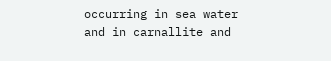occurring in sea water and in carnallite and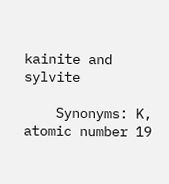kainite and sylvite

    Synonyms: K, atomic number 19